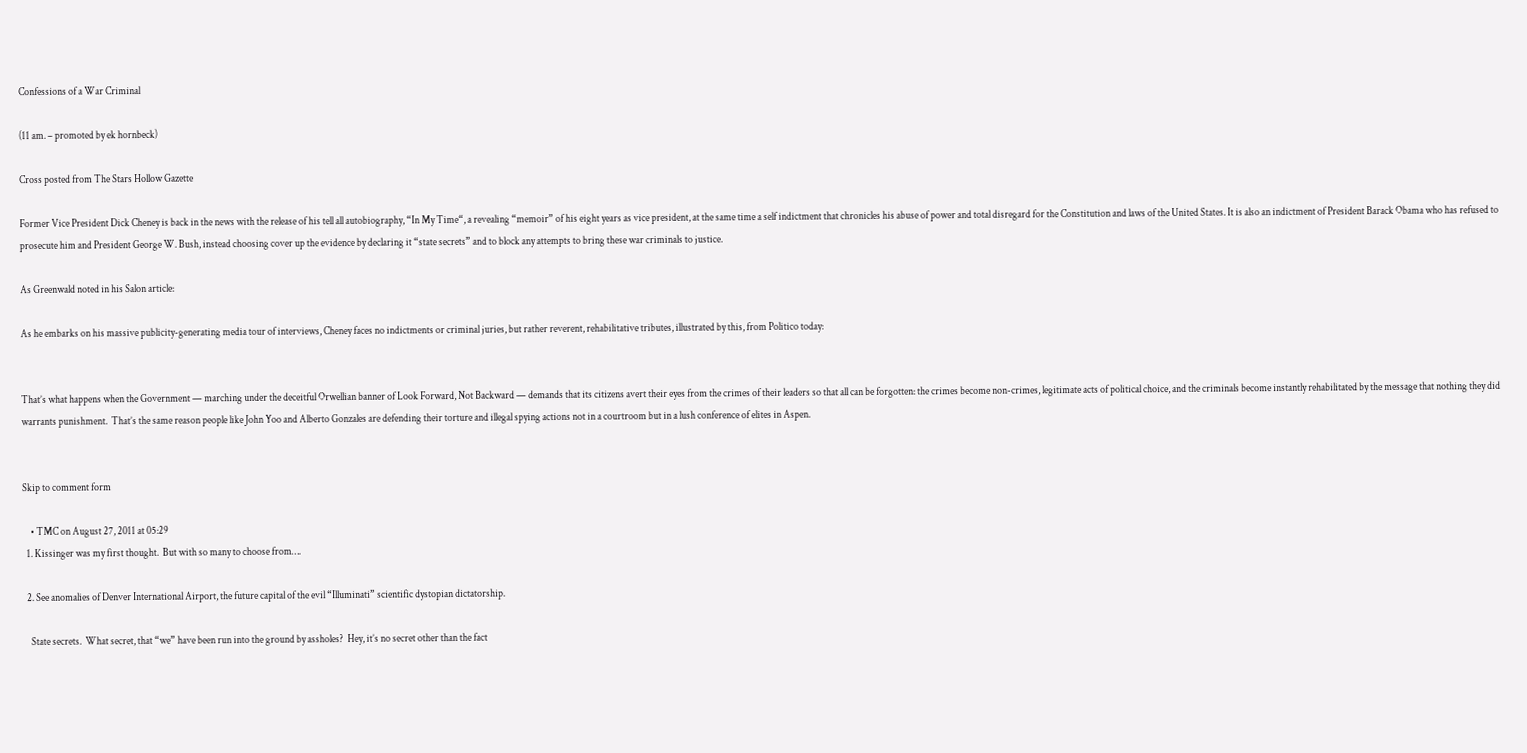Confessions of a War Criminal

(11 am. – promoted by ek hornbeck)

Cross posted from The Stars Hollow Gazette

Former Vice President Dick Cheney is back in the news with the release of his tell all autobiography, “In My Time“, a revealing “memoir” of his eight years as vice president, at the same time a self indictment that chronicles his abuse of power and total disregard for the Constitution and laws of the United States. It is also an indictment of President Barack Obama who has refused to prosecute him and President George W. Bush, instead choosing cover up the evidence by declaring it “state secrets” and to block any attempts to bring these war criminals to justice.

As Greenwald noted in his Salon article:

As he embarks on his massive publicity-generating media tour of interviews, Cheney faces no indictments or criminal juries, but rather reverent, rehabilitative tributes, illustrated by this, from Politico today:


That’s what happens when the Government — marching under the deceitful Orwellian banner of Look Forward, Not Backward — demands that its citizens avert their eyes from the crimes of their leaders so that all can be forgotten: the crimes become non-crimes, legitimate acts of political choice, and the criminals become instantly rehabilitated by the message that nothing they did warrants punishment.  That’s the same reason people like John Yoo and Alberto Gonzales are defending their torture and illegal spying actions not in a courtroom but in a lush conference of elites in Aspen.


Skip to comment form

    • TMC on August 27, 2011 at 05:29
  1. Kissinger was my first thought.  But with so many to choose from….

  2. See anomalies of Denver International Airport, the future capital of the evil “Illuminati” scientific dystopian dictatorship.

    State secrets.  What secret, that “we” have been run into the ground by assholes?  Hey, it’s no secret other than the fact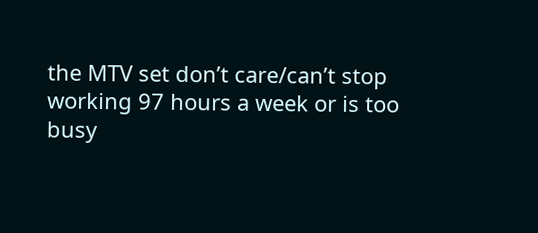the MTV set don’t care/can’t stop working 97 hours a week or is too busy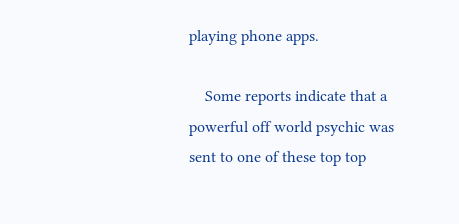playing phone apps.

    Some reports indicate that a powerful off world psychic was sent to one of these top top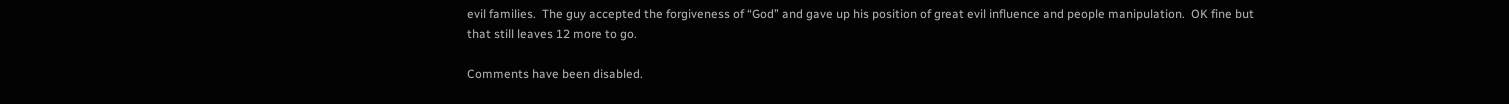evil families.  The guy accepted the forgiveness of “God” and gave up his position of great evil influence and people manipulation.  OK fine but that still leaves 12 more to go.

Comments have been disabled.